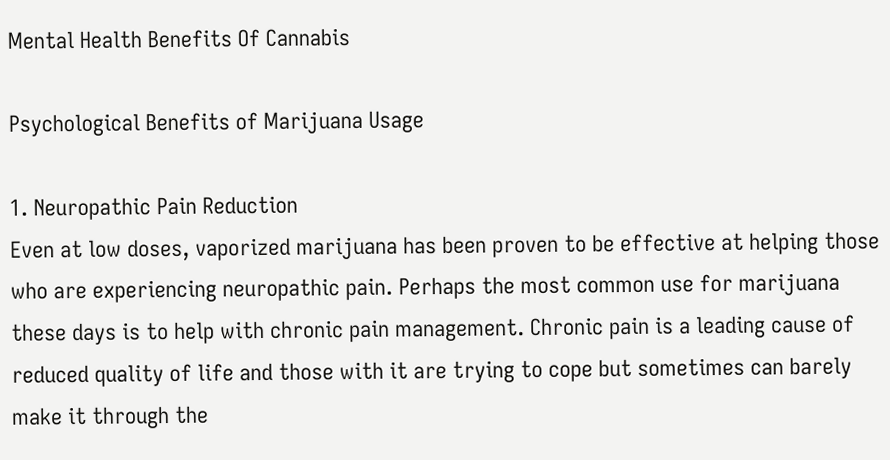Mental Health Benefits Of Cannabis

Psychological Benefits of Marijuana Usage

1. Neuropathic Pain Reduction
Even at low doses, vaporized marijuana has been proven to be effective at helping those who are experiencing neuropathic pain. Perhaps the most common use for marijuana these days is to help with chronic pain management. Chronic pain is a leading cause of reduced quality of life and those with it are trying to cope but sometimes can barely make it through the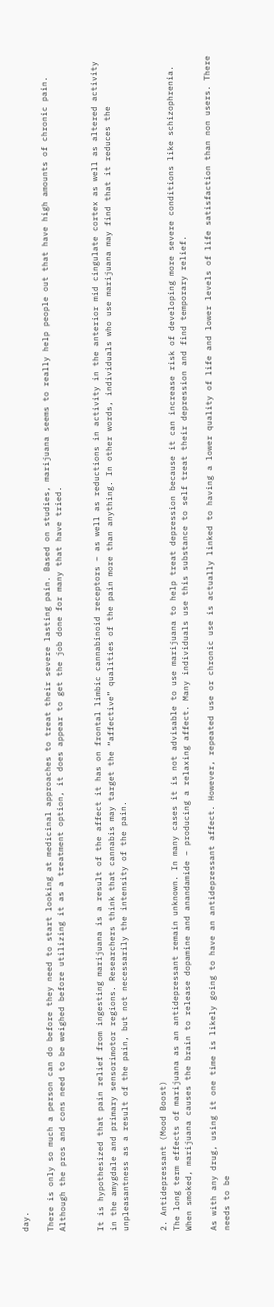day.

There is only so much a person can do before they need to start looking at medicinal approaches to treat their severe lasting pain. Based on studies, marijuana seems to really help people out that have high amounts of chronic pain. Although the pros and cons need to be weighed before utilizing it as a treatment option, it does appear to get the job done for many that have tried.


It is hypothesized that pain relief from ingesting marijuana is a result of the affect it has on frontal limbic cannabinoid receptors – as well as reductions in activity in the anterior mid cingulate cortex as well as altered activity in the amygdale and primary sensorimotor regions. Researchers think that cannabis may target the “affective” qualities of the pain more than anything. In other words, individuals who use marijuana may find that it reduces the unpleasantness as a result of the pain, but not necessarily the intensity of the pain.


2. Antidepressant (Mood Boost)
The long term effects of marijuana as an antidepressant remain unknown. In many cases it is not advisable to use marijuana to help treat depression because it can increase risk of developing more severe conditions like schizophrenia. When smoked, marijuana causes the brain to release dopamine and anandamide – producing a relaxing affect. Many individuals use this substance to self treat their depression and find temporary relief.

As with any drug, using it one time is likely going to have an antidepressant affect. However, repeated use or chronic use is actually linked to having a lower quality of life and lower levels of life satisfaction than non users. There needs to be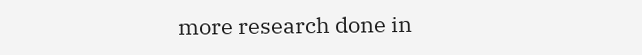more research done in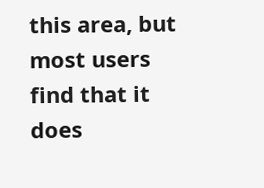this area, but most users find that it does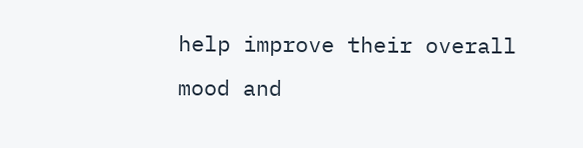help improve their overall mood and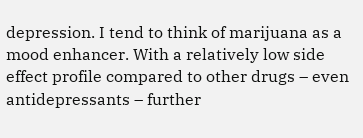depression. I tend to think of marijuana as a mood enhancer. With a relatively low side effect profile compared to other drugs – even antidepressants – further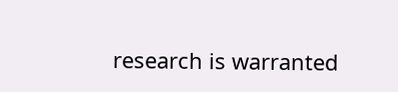research is warranted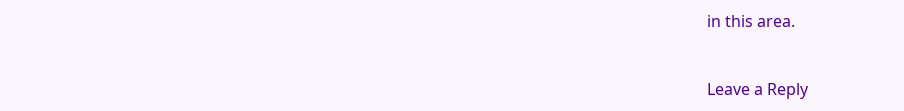in this area.


Leave a Reply